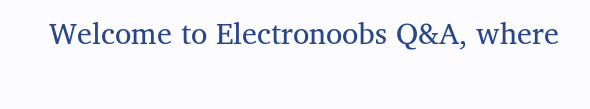Welcome to Electronoobs Q&A, where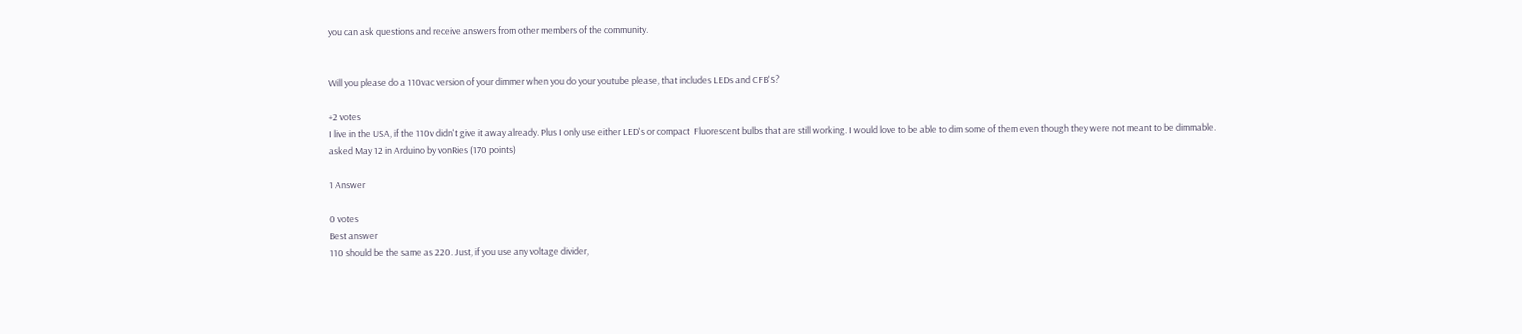you can ask questions and receive answers from other members of the community.


Will you please do a 110vac version of your dimmer when you do your youtube please, that includes LEDs and CFB'S?

+2 votes
I live in the USA, if the 110v didn't give it away already. Plus I only use either LED's or compact  Fluorescent bulbs that are still working. I would love to be able to dim some of them even though they were not meant to be dimmable.
asked May 12 in Arduino by vonRies (170 points)

1 Answer

0 votes
Best answer
110 should be the same as 220. Just, if you use any voltage divider,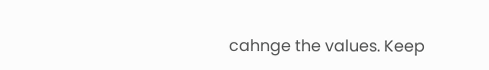cahnge the values. Keep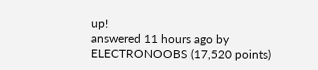up!
answered 11 hours ago by ELECTRONOOBS (17,520 points)